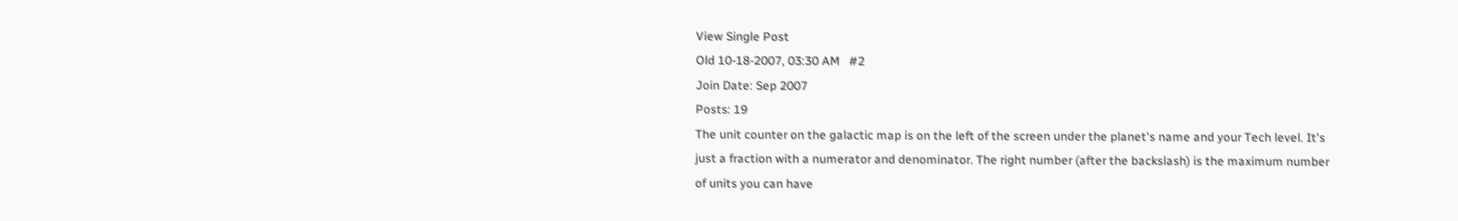View Single Post
Old 10-18-2007, 03:30 AM   #2
Join Date: Sep 2007
Posts: 19
The unit counter on the galactic map is on the left of the screen under the planet's name and your Tech level. It's just a fraction with a numerator and denominator. The right number (after the backslash) is the maximum number of units you can have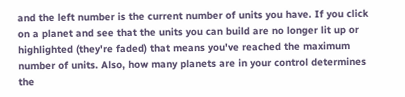and the left number is the current number of units you have. If you click on a planet and see that the units you can build are no longer lit up or highlighted (they're faded) that means you've reached the maximum number of units. Also, how many planets are in your control determines the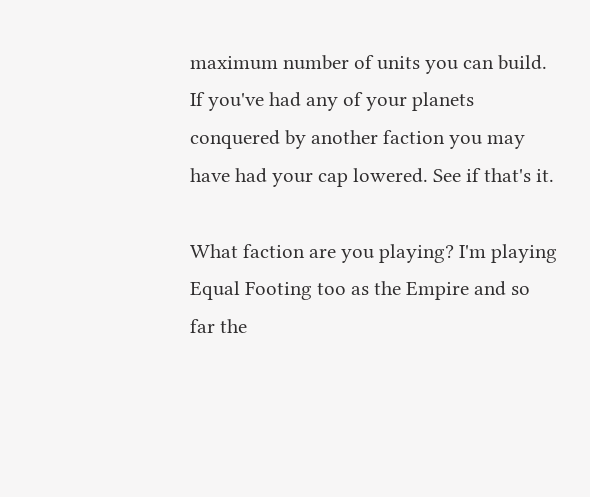maximum number of units you can build. If you've had any of your planets conquered by another faction you may have had your cap lowered. See if that's it.

What faction are you playing? I'm playing Equal Footing too as the Empire and so far the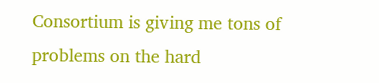Consortium is giving me tons of problems on the hard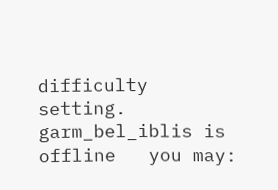difficulty setting.
garm_bel_iblis is offline   you may: